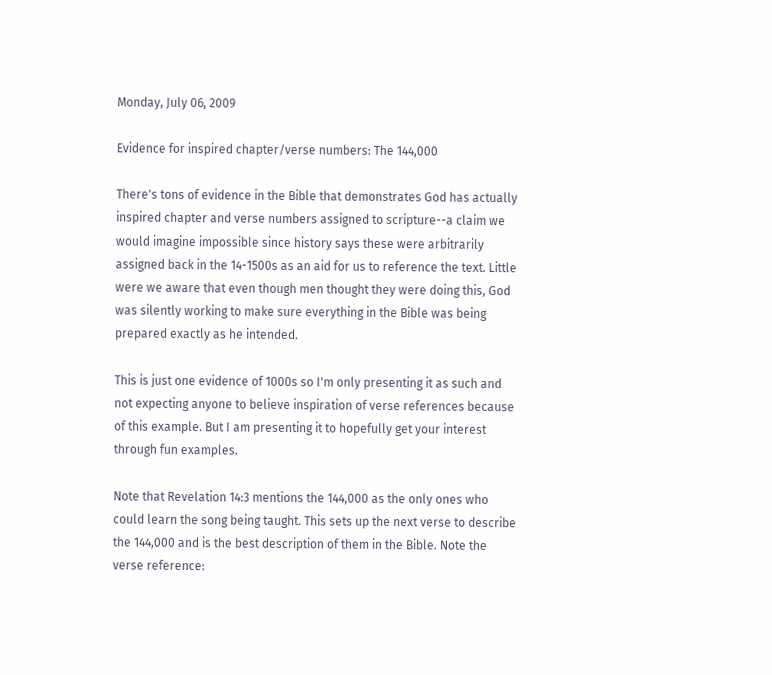Monday, July 06, 2009

Evidence for inspired chapter/verse numbers: The 144,000

There's tons of evidence in the Bible that demonstrates God has actually inspired chapter and verse numbers assigned to scripture--a claim we would imagine impossible since history says these were arbitrarily assigned back in the 14-1500s as an aid for us to reference the text. Little were we aware that even though men thought they were doing this, God was silently working to make sure everything in the Bible was being prepared exactly as he intended.

This is just one evidence of 1000s so I'm only presenting it as such and not expecting anyone to believe inspiration of verse references because of this example. But I am presenting it to hopefully get your interest through fun examples.

Note that Revelation 14:3 mentions the 144,000 as the only ones who could learn the song being taught. This sets up the next verse to describe the 144,000 and is the best description of them in the Bible. Note the verse reference: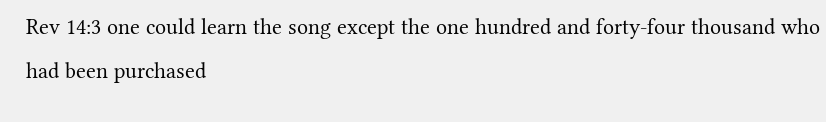Rev 14:3 one could learn the song except the one hundred and forty-four thousand who had been purchased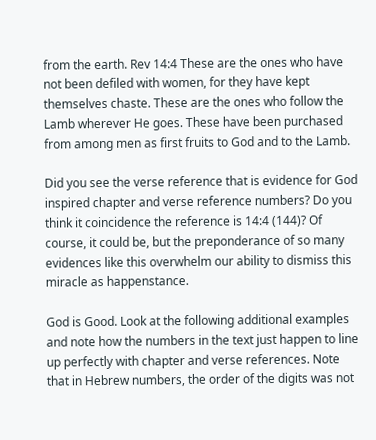from the earth. Rev 14:4 These are the ones who have not been defiled with women, for they have kept themselves chaste. These are the ones who follow the Lamb wherever He goes. These have been purchased from among men as first fruits to God and to the Lamb.

Did you see the verse reference that is evidence for God inspired chapter and verse reference numbers? Do you think it coincidence the reference is 14:4 (144)? Of course, it could be, but the preponderance of so many evidences like this overwhelm our ability to dismiss this miracle as happenstance.

God is Good. Look at the following additional examples and note how the numbers in the text just happen to line up perfectly with chapter and verse references. Note that in Hebrew numbers, the order of the digits was not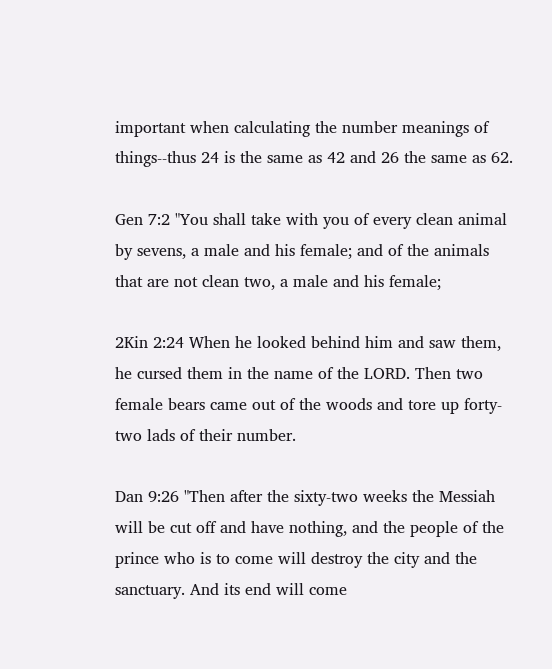important when calculating the number meanings of things--thus 24 is the same as 42 and 26 the same as 62.

Gen 7:2 "You shall take with you of every clean animal by sevens, a male and his female; and of the animals that are not clean two, a male and his female;

2Kin 2:24 When he looked behind him and saw them, he cursed them in the name of the LORD. Then two female bears came out of the woods and tore up forty-two lads of their number.

Dan 9:26 "Then after the sixty-two weeks the Messiah will be cut off and have nothing, and the people of the prince who is to come will destroy the city and the sanctuary. And its end will come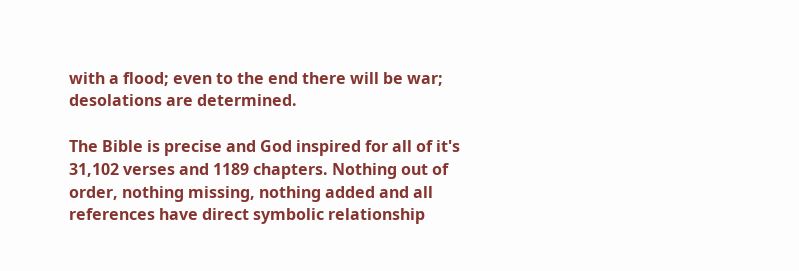with a flood; even to the end there will be war; desolations are determined.

The Bible is precise and God inspired for all of it's 31,102 verses and 1189 chapters. Nothing out of order, nothing missing, nothing added and all references have direct symbolic relationship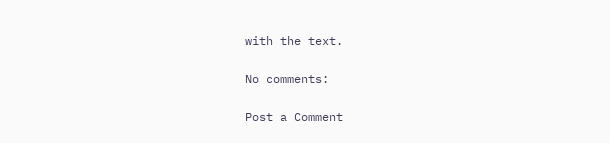with the text.

No comments:

Post a Comment